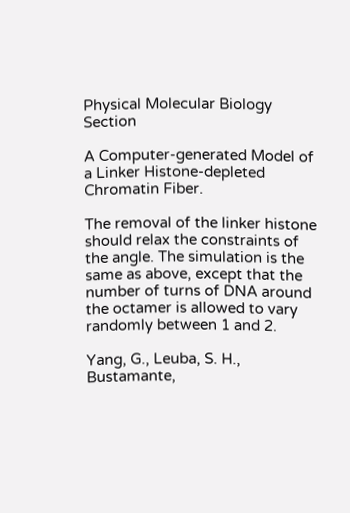Physical Molecular Biology Section

A Computer-generated Model of a Linker Histone-depleted Chromatin Fiber.

The removal of the linker histone should relax the constraints of the angle. The simulation is the same as above, except that the number of turns of DNA around the octamer is allowed to vary randomly between 1 and 2.

Yang, G., Leuba, S. H., Bustamante,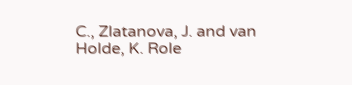C., Zlatanova, J. and van Holde, K. Role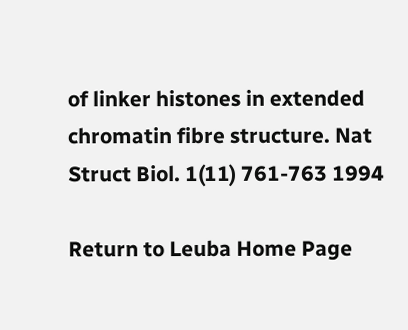of linker histones in extended chromatin fibre structure. Nat Struct Biol. 1(11) 761-763 1994

Return to Leuba Home Page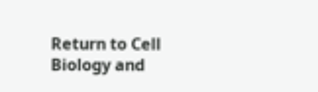Return to Cell Biology and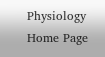Physiology Home Page